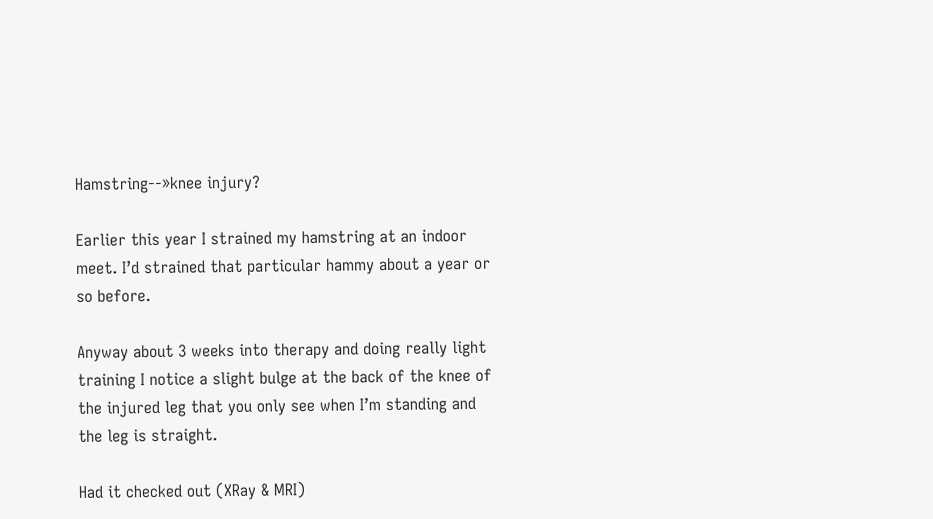Hamstring--»knee injury?

Earlier this year I strained my hamstring at an indoor meet. I’d strained that particular hammy about a year or so before.

Anyway about 3 weeks into therapy and doing really light training I notice a slight bulge at the back of the knee of the injured leg that you only see when I’m standing and the leg is straight.

Had it checked out (XRay & MRI)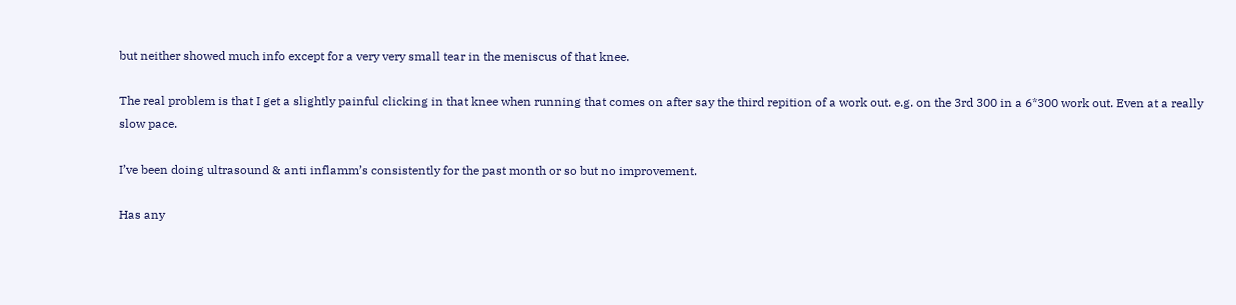but neither showed much info except for a very very small tear in the meniscus of that knee.

The real problem is that I get a slightly painful clicking in that knee when running that comes on after say the third repition of a work out. e.g. on the 3rd 300 in a 6*300 work out. Even at a really slow pace.

I’ve been doing ultrasound & anti inflamm’s consistently for the past month or so but no improvement.

Has any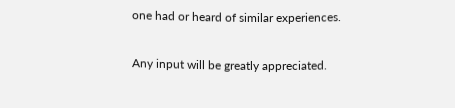one had or heard of similar experiences.

Any input will be greatly appreciated.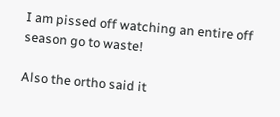I am pissed off watching an entire off season go to waste!

Also the ortho said it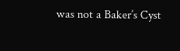was not a Baker’s Cyst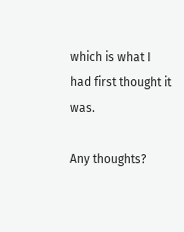which is what I had first thought it was.

Any thoughts?